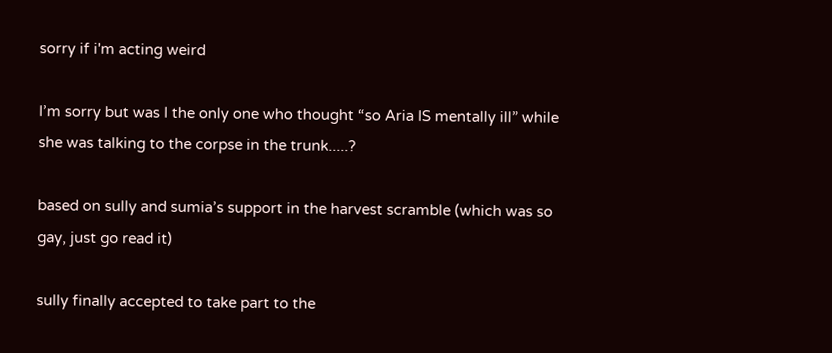sorry if i'm acting weird

I’m sorry but was I the only one who thought “so Aria IS mentally ill” while she was talking to the corpse in the trunk.....?

based on sully and sumia’s support in the harvest scramble (which was so gay, just go read it)

sully finally accepted to take part to the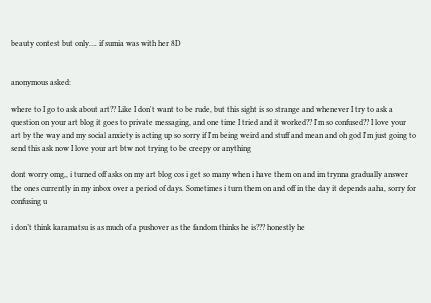beauty contest but only…. if sumia was with her 8D


anonymous asked:

where to I go to ask about art?? Like I don't want to be rude, but this sight is so strange and whenever I try to ask a question on your art blog it goes to private messaging, and one time I tried and it worked?? I'm so confused?? I love your art by the way and my social anxiety is acting up so sorry if I'm being weird and stuff and mean and oh god I'm just going to send this ask now I love your art btw not trying to be creepy or anything

dont worry omg,, i turned off asks on my art blog cos i get so many when i have them on and im trynna gradually answer the ones currently in my inbox over a period of days. Sometimes i turn them on and off in the day it depends aaha, sorry for confusing u

i don’t think karamatsu is as much of a pushover as the fandom thinks he is??? honestly he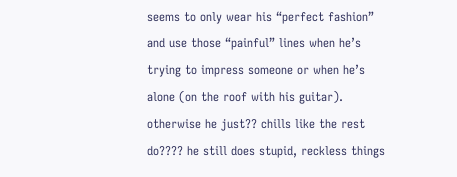seems to only wear his “perfect fashion” and use those “painful” lines when he’s trying to impress someone or when he’s alone (on the roof with his guitar). otherwise he just?? chills like the rest do???? he still does stupid, reckless things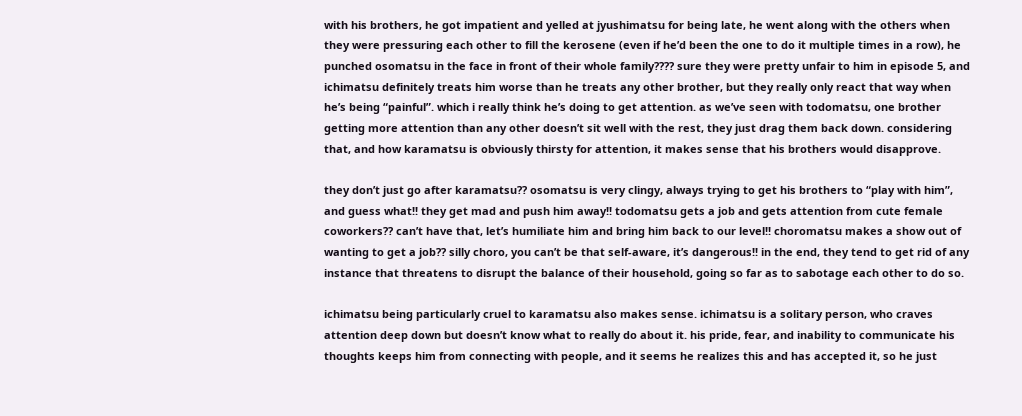with his brothers, he got impatient and yelled at jyushimatsu for being late, he went along with the others when they were pressuring each other to fill the kerosene (even if he’d been the one to do it multiple times in a row), he punched osomatsu in the face in front of their whole family???? sure they were pretty unfair to him in episode 5, and ichimatsu definitely treats him worse than he treats any other brother, but they really only react that way when he’s being “painful”. which i really think he’s doing to get attention. as we’ve seen with todomatsu, one brother getting more attention than any other doesn’t sit well with the rest, they just drag them back down. considering that, and how karamatsu is obviously thirsty for attention, it makes sense that his brothers would disapprove.

they don’t just go after karamatsu?? osomatsu is very clingy, always trying to get his brothers to “play with him”, and guess what!! they get mad and push him away!! todomatsu gets a job and gets attention from cute female coworkers?? can’t have that, let’s humiliate him and bring him back to our level!! choromatsu makes a show out of wanting to get a job?? silly choro, you can’t be that self-aware, it’s dangerous!! in the end, they tend to get rid of any instance that threatens to disrupt the balance of their household, going so far as to sabotage each other to do so.

ichimatsu being particularly cruel to karamatsu also makes sense. ichimatsu is a solitary person, who craves attention deep down but doesn’t know what to really do about it. his pride, fear, and inability to communicate his thoughts keeps him from connecting with people, and it seems he realizes this and has accepted it, so he just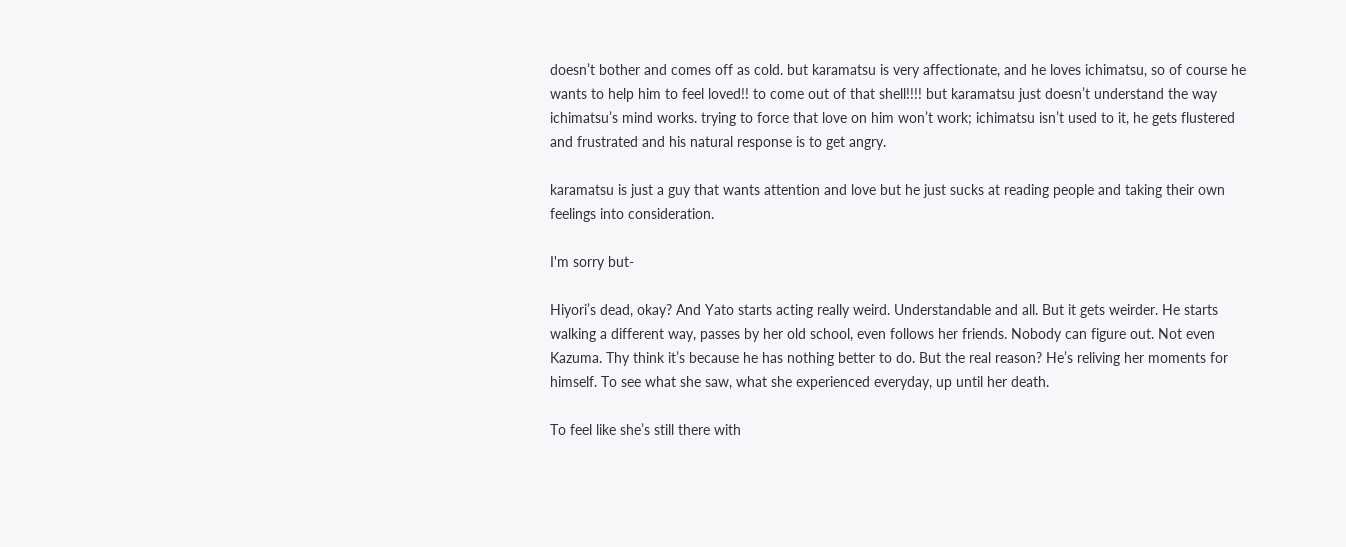doesn’t bother and comes off as cold. but karamatsu is very affectionate, and he loves ichimatsu, so of course he wants to help him to feel loved!! to come out of that shell!!!! but karamatsu just doesn’t understand the way ichimatsu’s mind works. trying to force that love on him won’t work; ichimatsu isn’t used to it, he gets flustered and frustrated and his natural response is to get angry.

karamatsu is just a guy that wants attention and love but he just sucks at reading people and taking their own feelings into consideration.

I'm sorry but-

Hiyori’s dead, okay? And Yato starts acting really weird. Understandable and all. But it gets weirder. He starts walking a different way, passes by her old school, even follows her friends. Nobody can figure out. Not even Kazuma. Thy think it’s because he has nothing better to do. But the real reason? He’s reliving her moments for himself. To see what she saw, what she experienced everyday, up until her death.

To feel like she’s still there with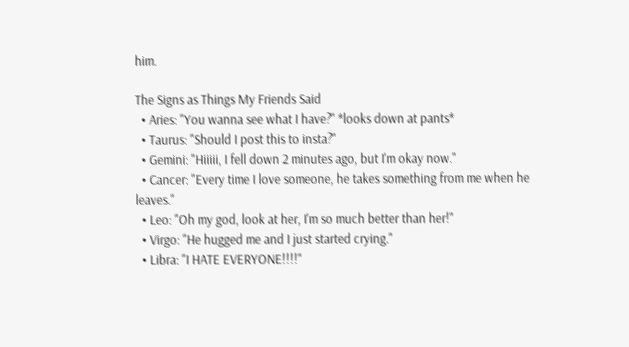him.

The Signs as Things My Friends Said
  • Aries: "You wanna see what I have?" *looks down at pants*
  • Taurus: "Should I post this to insta?"
  • Gemini: "Hiiiii, I fell down 2 minutes ago, but I'm okay now."
  • Cancer: "Every time I love someone, he takes something from me when he leaves."
  • Leo: "Oh my god, look at her, I'm so much better than her!"
  • Virgo: "He hugged me and I just started crying."
  • Libra: "I HATE EVERYONE!!!!"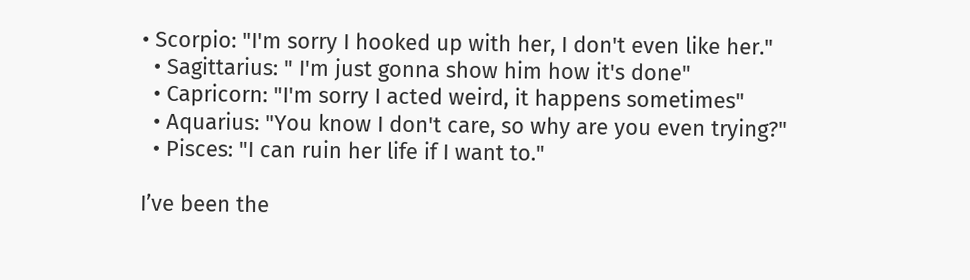• Scorpio: "I'm sorry I hooked up with her, I don't even like her."
  • Sagittarius: " I'm just gonna show him how it's done"
  • Capricorn: "I'm sorry I acted weird, it happens sometimes"
  • Aquarius: "You know I don't care, so why are you even trying?"
  • Pisces: "I can ruin her life if I want to."

I’ve been the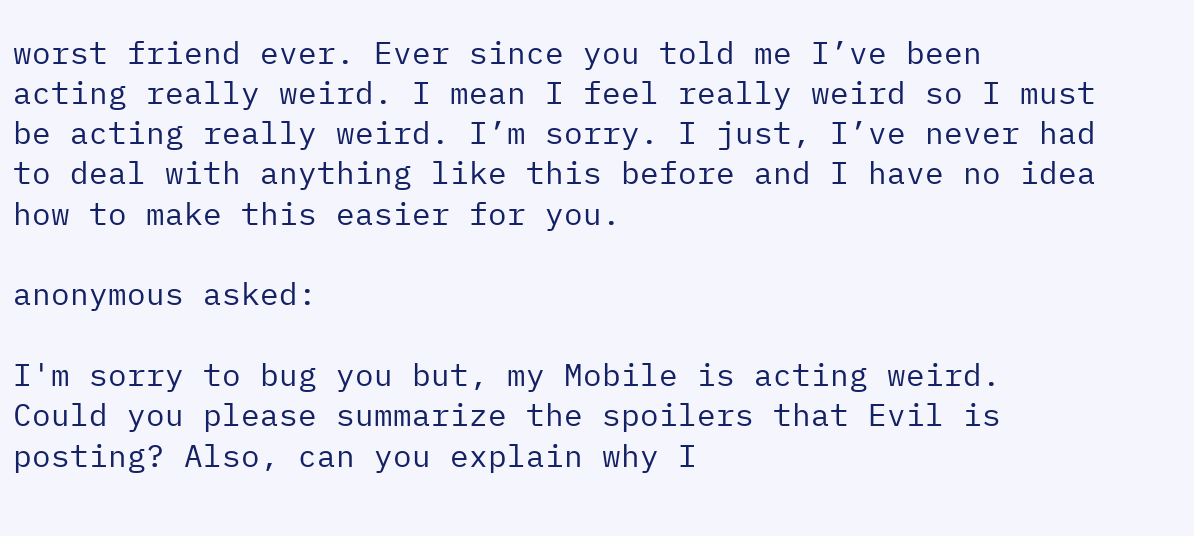worst friend ever. Ever since you told me I’ve been acting really weird. I mean I feel really weird so I must be acting really weird. I’m sorry. I just, I’ve never had to deal with anything like this before and I have no idea how to make this easier for you.

anonymous asked:

I'm sorry to bug you but, my Mobile is acting weird. Could you please summarize the spoilers that Evil is posting? Also, can you explain why I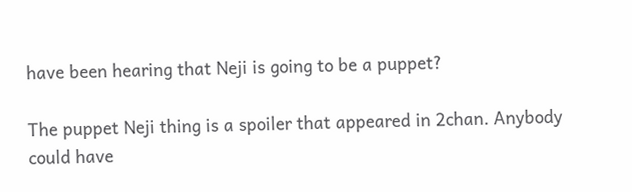have been hearing that Neji is going to be a puppet?

The puppet Neji thing is a spoiler that appeared in 2chan. Anybody could have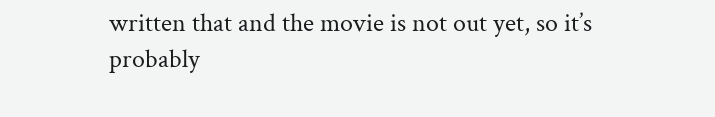written that and the movie is not out yet, so it’s probably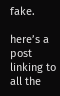fake.

here’s a post linking to all the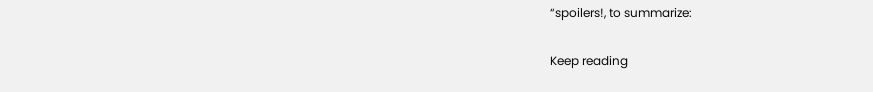“spoilers!, to summarize:

Keep reading